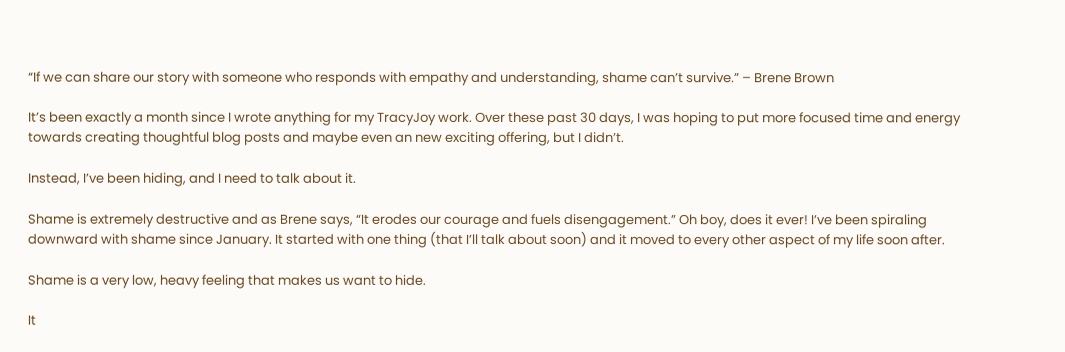“If we can share our story with someone who responds with empathy and understanding, shame can’t survive.” – Brene Brown

It’s been exactly a month since I wrote anything for my TracyJoy work. Over these past 30 days, I was hoping to put more focused time and energy towards creating thoughtful blog posts and maybe even an new exciting offering, but I didn’t.

Instead, I’ve been hiding, and I need to talk about it.

Shame is extremely destructive and as Brene says, “It erodes our courage and fuels disengagement.” Oh boy, does it ever! I’ve been spiraling downward with shame since January. It started with one thing (that I’ll talk about soon) and it moved to every other aspect of my life soon after.

Shame is a very low, heavy feeling that makes us want to hide.

It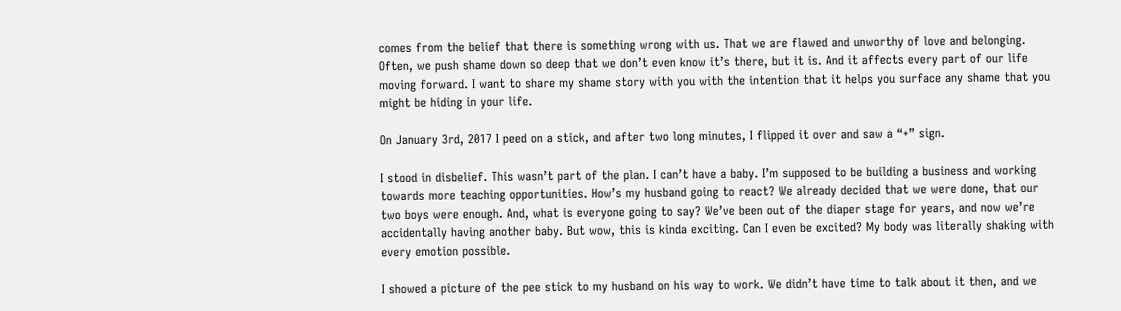comes from the belief that there is something wrong with us. That we are flawed and unworthy of love and belonging. Often, we push shame down so deep that we don’t even know it’s there, but it is. And it affects every part of our life moving forward. I want to share my shame story with you with the intention that it helps you surface any shame that you might be hiding in your life.

On January 3rd, 2017 I peed on a stick, and after two long minutes, I flipped it over and saw a “+” sign.

I stood in disbelief. This wasn’t part of the plan. I can’t have a baby. I’m supposed to be building a business and working towards more teaching opportunities. How’s my husband going to react? We already decided that we were done, that our two boys were enough. And, what is everyone going to say? We’ve been out of the diaper stage for years, and now we’re accidentally having another baby. But wow, this is kinda exciting. Can I even be excited? My body was literally shaking with every emotion possible.

I showed a picture of the pee stick to my husband on his way to work. We didn’t have time to talk about it then, and we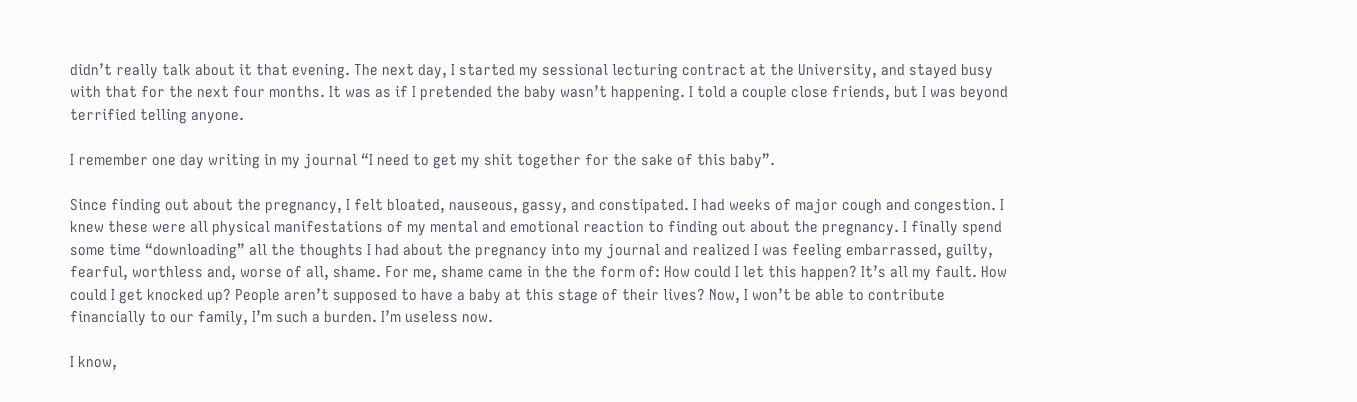didn’t really talk about it that evening. The next day, I started my sessional lecturing contract at the University, and stayed busy with that for the next four months. It was as if I pretended the baby wasn’t happening. I told a couple close friends, but I was beyond terrified telling anyone.

I remember one day writing in my journal “I need to get my shit together for the sake of this baby”.

Since finding out about the pregnancy, I felt bloated, nauseous, gassy, and constipated. I had weeks of major cough and congestion. I knew these were all physical manifestations of my mental and emotional reaction to finding out about the pregnancy. I finally spend some time “downloading” all the thoughts I had about the pregnancy into my journal and realized I was feeling embarrassed, guilty, fearful, worthless and, worse of all, shame. For me, shame came in the the form of: How could I let this happen? It’s all my fault. How could I get knocked up? People aren’t supposed to have a baby at this stage of their lives? Now, I won’t be able to contribute financially to our family, I’m such a burden. I’m useless now.

I know,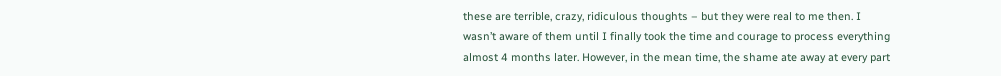these are terrible, crazy, ridiculous thoughts – but they were real to me then. I wasn’t aware of them until I finally took the time and courage to process everything almost 4 months later. However, in the mean time, the shame ate away at every part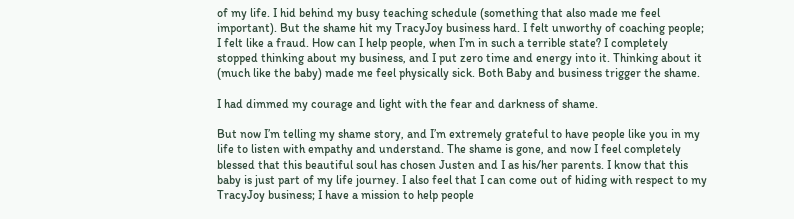of my life. I hid behind my busy teaching schedule (something that also made me feel important). But the shame hit my TracyJoy business hard. I felt unworthy of coaching people; I felt like a fraud. How can I help people, when I’m in such a terrible state? I completely stopped thinking about my business, and I put zero time and energy into it. Thinking about it (much like the baby) made me feel physically sick. Both Baby and business trigger the shame.

I had dimmed my courage and light with the fear and darkness of shame.

But now I’m telling my shame story, and I’m extremely grateful to have people like you in my life to listen with empathy and understand. The shame is gone, and now I feel completely blessed that this beautiful soul has chosen Justen and I as his/her parents. I know that this baby is just part of my life journey. I also feel that I can come out of hiding with respect to my TracyJoy business; I have a mission to help people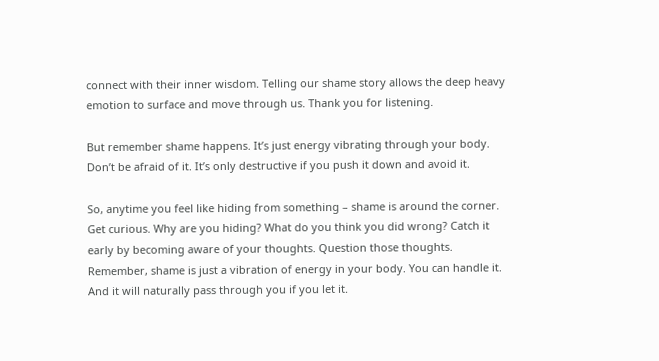connect with their inner wisdom. Telling our shame story allows the deep heavy emotion to surface and move through us. Thank you for listening.

But remember shame happens. It’s just energy vibrating through your body. Don’t be afraid of it. It’s only destructive if you push it down and avoid it.

So, anytime you feel like hiding from something – shame is around the corner. Get curious. Why are you hiding? What do you think you did wrong? Catch it early by becoming aware of your thoughts. Question those thoughts. Remember, shame is just a vibration of energy in your body. You can handle it. And it will naturally pass through you if you let it.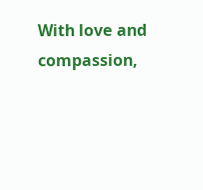With love and compassion,